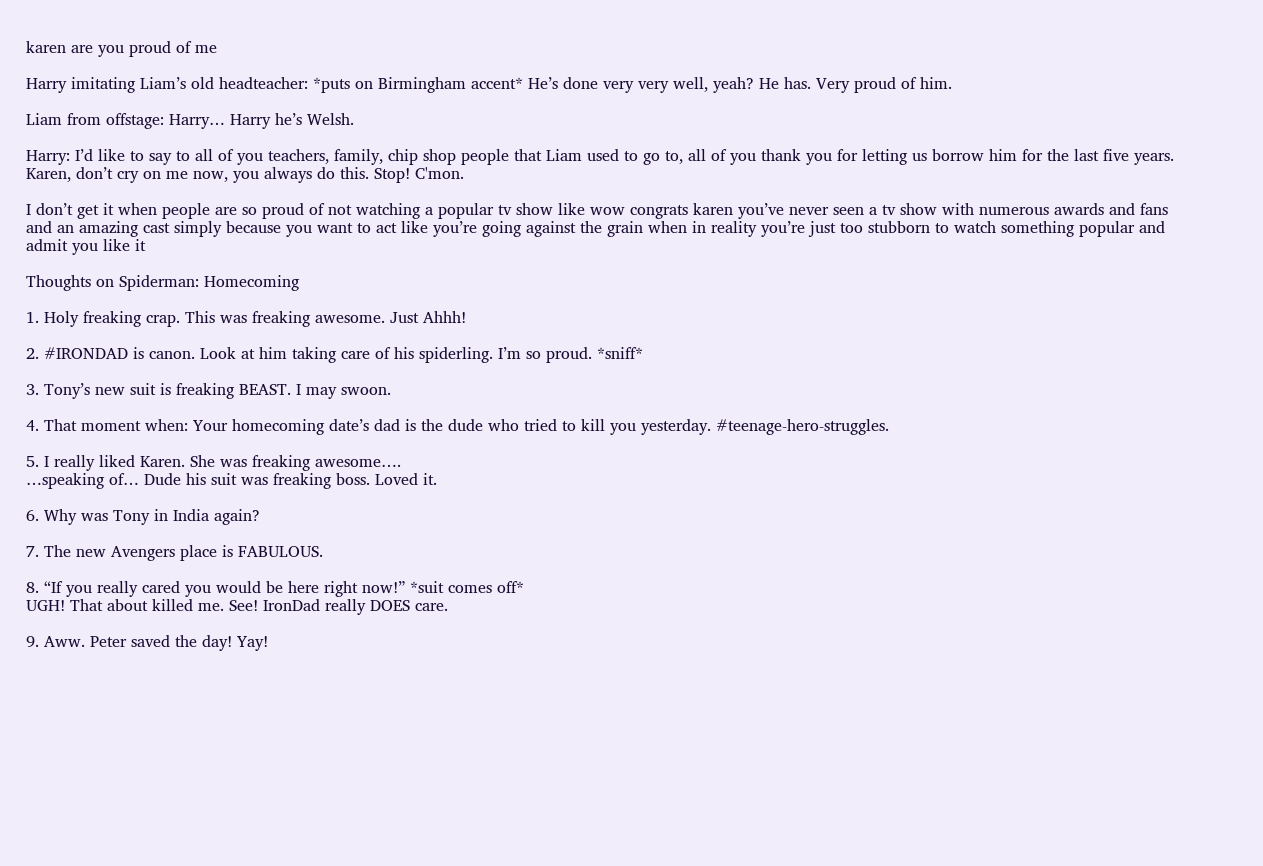karen are you proud of me

Harry imitating Liam’s old headteacher: *puts on Birmingham accent* He’s done very very well, yeah? He has. Very proud of him.

Liam from offstage: Harry… Harry he’s Welsh.

Harry: I’d like to say to all of you teachers, family, chip shop people that Liam used to go to, all of you thank you for letting us borrow him for the last five years. Karen, don’t cry on me now, you always do this. Stop! C'mon.

I don’t get it when people are so proud of not watching a popular tv show like wow congrats karen you’ve never seen a tv show with numerous awards and fans and an amazing cast simply because you want to act like you’re going against the grain when in reality you’re just too stubborn to watch something popular and admit you like it

Thoughts on Spiderman: Homecoming

1. Holy freaking crap. This was freaking awesome. Just Ahhh!

2. #IRONDAD is canon. Look at him taking care of his spiderling. I’m so proud. *sniff*

3. Tony’s new suit is freaking BEAST. I may swoon.

4. That moment when: Your homecoming date’s dad is the dude who tried to kill you yesterday. #teenage-hero-struggles.

5. I really liked Karen. She was freaking awesome….
…speaking of… Dude his suit was freaking boss. Loved it.

6. Why was Tony in India again?

7. The new Avengers place is FABULOUS.

8. “If you really cared you would be here right now!” *suit comes off*
UGH! That about killed me. See! IronDad really DOES care.

9. Aww. Peter saved the day! Yay!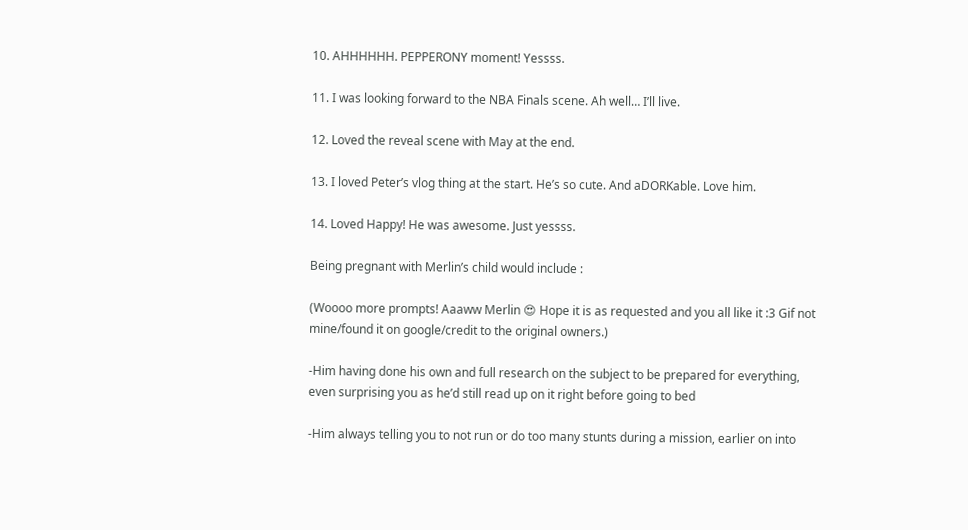10. AHHHHHH. PEPPERONY moment! Yessss.

11. I was looking forward to the NBA Finals scene. Ah well… I’ll live.

12. Loved the reveal scene with May at the end.

13. I loved Peter’s vlog thing at the start. He’s so cute. And aDORKable. Love him.

14. Loved Happy! He was awesome. Just yessss.

Being pregnant with Merlin’s child would include :

(Woooo more prompts! Aaaww Merlin 😍 Hope it is as requested and you all like it :3 Gif not mine/found it on google/credit to the original owners.)

-Him having done his own and full research on the subject to be prepared for everything, even surprising you as he’d still read up on it right before going to bed

-Him always telling you to not run or do too many stunts during a mission, earlier on into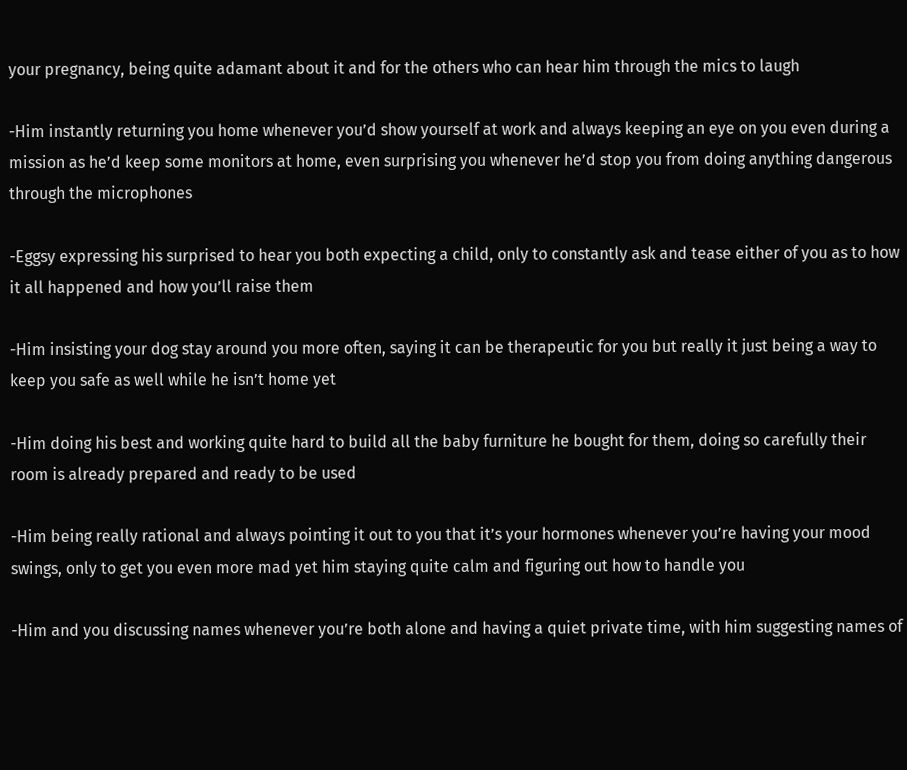your pregnancy, being quite adamant about it and for the others who can hear him through the mics to laugh

-Him instantly returning you home whenever you’d show yourself at work and always keeping an eye on you even during a mission as he’d keep some monitors at home, even surprising you whenever he’d stop you from doing anything dangerous through the microphones

-Eggsy expressing his surprised to hear you both expecting a child, only to constantly ask and tease either of you as to how it all happened and how you’ll raise them

-Him insisting your dog stay around you more often, saying it can be therapeutic for you but really it just being a way to keep you safe as well while he isn’t home yet

-Him doing his best and working quite hard to build all the baby furniture he bought for them, doing so carefully their room is already prepared and ready to be used

-Him being really rational and always pointing it out to you that it’s your hormones whenever you’re having your mood swings, only to get you even more mad yet him staying quite calm and figuring out how to handle you

-Him and you discussing names whenever you’re both alone and having a quiet private time, with him suggesting names of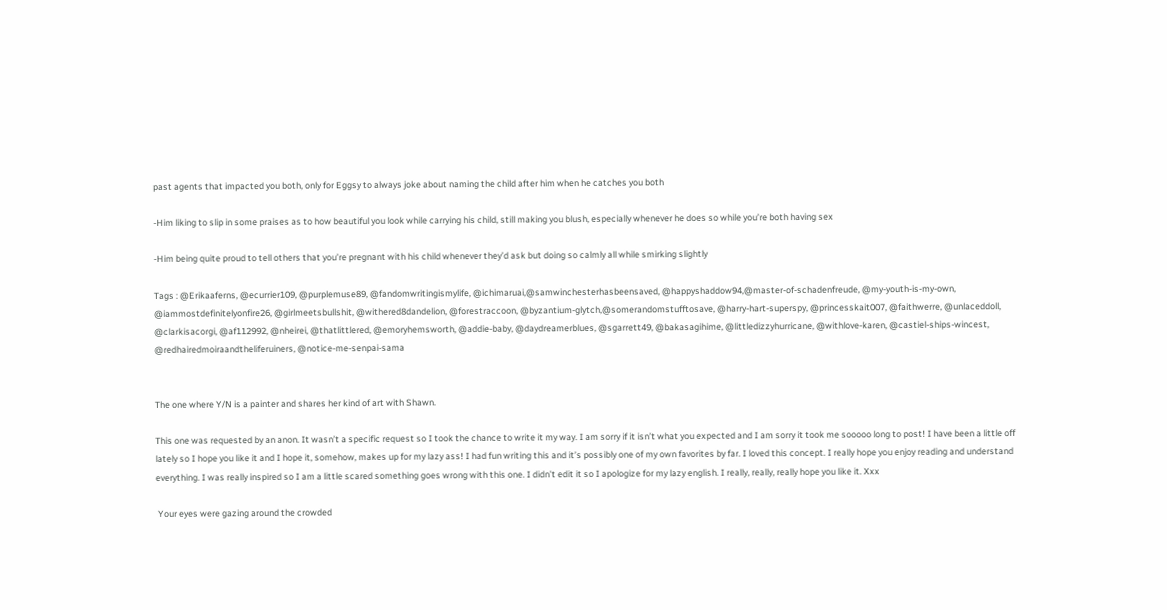past agents that impacted you both, only for Eggsy to always joke about naming the child after him when he catches you both

-Him liking to slip in some praises as to how beautiful you look while carrying his child, still making you blush, especially whenever he does so while you’re both having sex

-Him being quite proud to tell others that you’re pregnant with his child whenever they’d ask but doing so calmly all while smirking slightly

Tags : @Erikaaferns, @ecurrier109, @purplemuse89, @fandomwritingismylife, @ichimaruai,@samwinchesterhasbeensaved, @happyshaddow94,@master-of-schadenfreude, @my-youth-is-my-own, @iammostdefinitelyonfire26, @girlmeetsbullshit, @withered8dandelion, @forestraccoon, @byzantium-glytch,@somerandomstufftosave, @harry-hart-superspy, @princesskait007, @faithwerre, @unlaceddoll, @clarkisacorgi, @af112992, @nheirei, @thatlittlered, @emoryhemsworth, @addie-baby, @daydreamerblues, @sgarrett49, @bakasagihime, @littledizzyhurricane, @withlove-karen, @castiel-ships-wincest, @redhairedmoiraandtheliferuiners, @notice-me-senpai-sama


The one where Y/N is a painter and shares her kind of art with Shawn.

This one was requested by an anon. It wasn’t a specific request so I took the chance to write it my way. I am sorry if it isn’t what you expected and I am sorry it took me sooooo long to post! I have been a little off lately so I hope you like it and I hope it, somehow, makes up for my lazy ass! I had fun writing this and it’s possibly one of my own favorites by far. I loved this concept. I really hope you enjoy reading and understand everything. I was really inspired so I am a little scared something goes wrong with this one. I didn’t edit it so I apologize for my lazy english. I really, really, really hope you like it. Xxx

 Your eyes were gazing around the crowded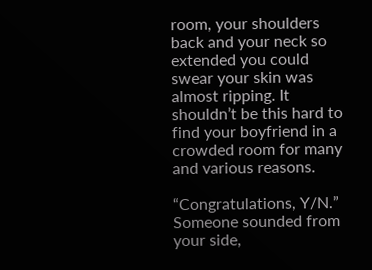room, your shoulders back and your neck so extended you could swear your skin was almost ripping. It shouldn’t be this hard to find your boyfriend in a crowded room for many and various reasons.

“Congratulations, Y/N.” Someone sounded from your side,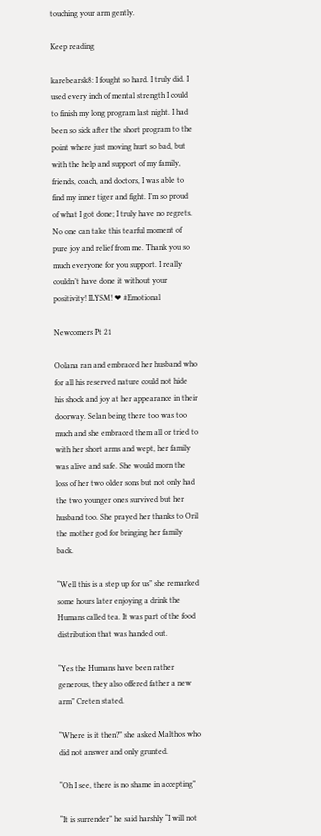touching your arm gently.

Keep reading

karebearsk8: I fought so hard. I truly did. I used every inch of mental strength I could to finish my long program last night. I had been so sick after the short program to the point where just moving hurt so bad, but with the help and support of my family, friends, coach, and doctors, I was able to find my inner tiger and fight. I’m so proud of what I got done; I truly have no regrets. No one can take this tearful moment of pure joy and relief from me. Thank you so much everyone for you support. I really couldn’t have done it without your positivity! ILYSM! ❤ #Emotional

Newcomers Pt 21

Oolana ran and embraced her husband who for all his reserved nature could not hide his shock and joy at her appearance in their doorway. Selan being there too was too much and she embraced them all or tried to with her short arms and wept, her family was alive and safe. She would morn the loss of her two older sons but not only had the two younger ones survived but her husband too. She prayed her thanks to Oril the mother god for bringing her family back.

“Well this is a step up for us” she remarked some hours later enjoying a drink the Humans called tea. It was part of the food distribution that was handed out.

“Yes the Humans have been rather generous, they also offered father a new arm” Creten stated.

“Where is it then?” she asked Malthos who did not answer and only grunted.

“Oh I see, there is no shame in accepting”

“It is surrender” he said harshly “I will not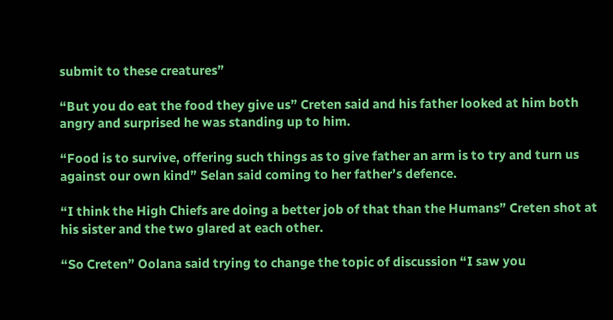submit to these creatures”

“But you do eat the food they give us” Creten said and his father looked at him both angry and surprised he was standing up to him.

“Food is to survive, offering such things as to give father an arm is to try and turn us against our own kind” Selan said coming to her father’s defence.

“I think the High Chiefs are doing a better job of that than the Humans” Creten shot at his sister and the two glared at each other.

“So Creten” Oolana said trying to change the topic of discussion “I saw you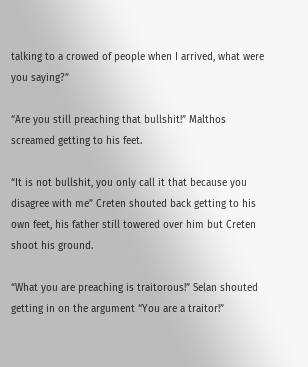talking to a crowed of people when I arrived, what were you saying?”

“Are you still preaching that bullshit!” Malthos screamed getting to his feet.

“It is not bullshit, you only call it that because you disagree with me” Creten shouted back getting to his own feet, his father still towered over him but Creten shoot his ground.

“What you are preaching is traitorous!” Selan shouted getting in on the argument “You are a traitor!”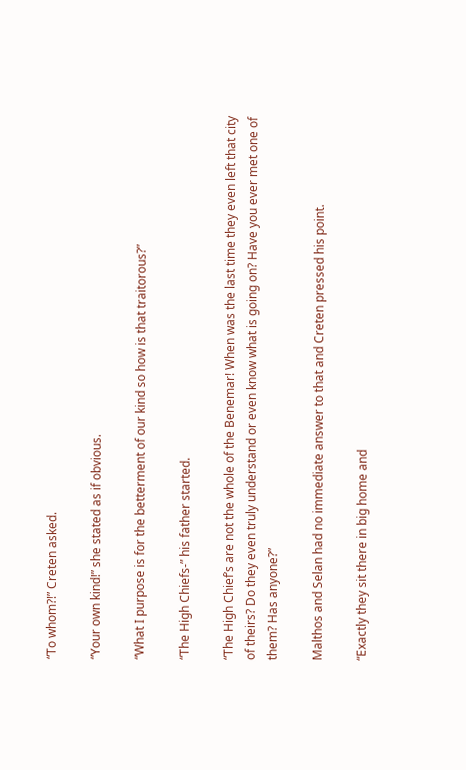“To whom?!” Creten asked.

“Your own kind!” she stated as if obvious.

“What I purpose is for the betterment of our kind so how is that traitorous?”

“The High Chiefs-” his father started.

“The High Chief’s are not the whole of the Benemar! When was the last time they even left that city of theirs? Do they even truly understand or even know what is going on? Have you ever met one of them? Has anyone?”

Malthos and Selan had no immediate answer to that and Creten pressed his point.

“Exactly they sit there in big home and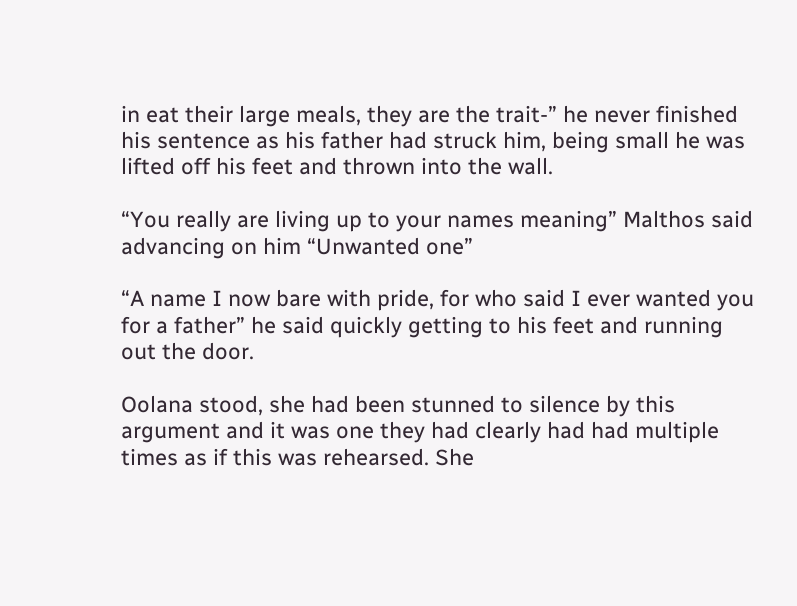in eat their large meals, they are the trait-” he never finished his sentence as his father had struck him, being small he was lifted off his feet and thrown into the wall.

“You really are living up to your names meaning” Malthos said advancing on him “Unwanted one”

“A name I now bare with pride, for who said I ever wanted you for a father” he said quickly getting to his feet and running out the door.

Oolana stood, she had been stunned to silence by this argument and it was one they had clearly had had multiple times as if this was rehearsed. She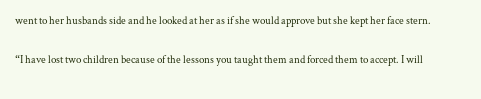went to her husbands side and he looked at her as if she would approve but she kept her face stern.

“I have lost two children because of the lessons you taught them and forced them to accept. I will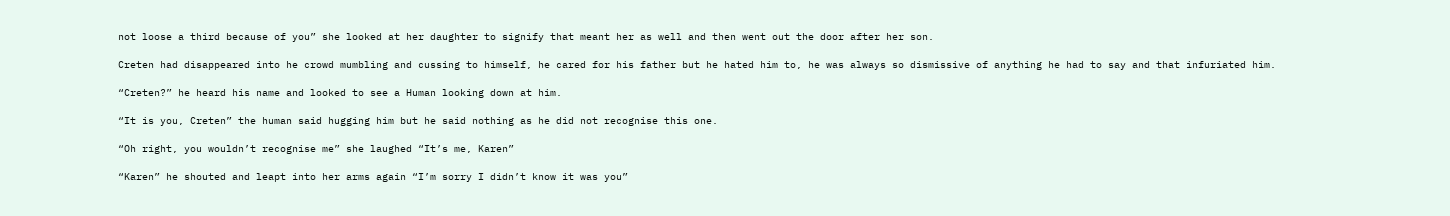not loose a third because of you” she looked at her daughter to signify that meant her as well and then went out the door after her son.

Creten had disappeared into he crowd mumbling and cussing to himself, he cared for his father but he hated him to, he was always so dismissive of anything he had to say and that infuriated him.

“Creten?” he heard his name and looked to see a Human looking down at him.

“It is you, Creten” the human said hugging him but he said nothing as he did not recognise this one.

“Oh right, you wouldn’t recognise me” she laughed “It’s me, Karen”

“Karen” he shouted and leapt into her arms again “I’m sorry I didn’t know it was you”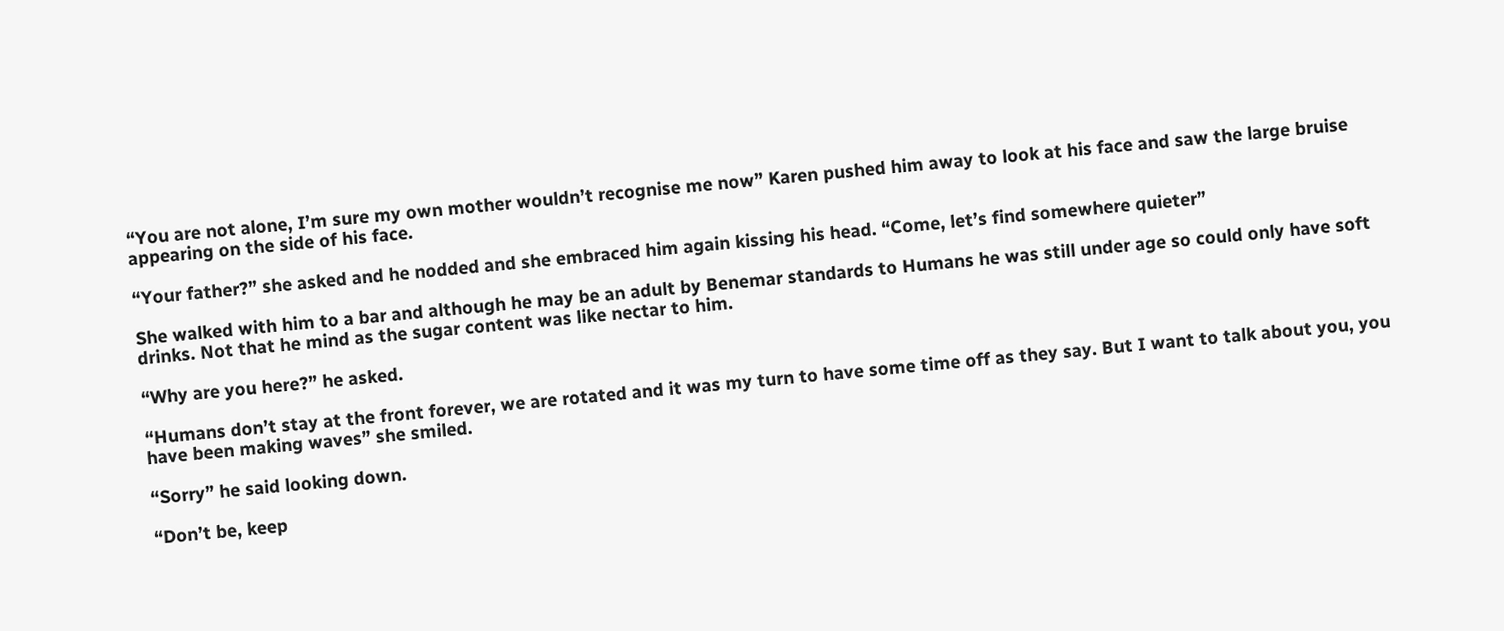“You are not alone, I’m sure my own mother wouldn’t recognise me now” Karen pushed him away to look at his face and saw the large bruise appearing on the side of his face.

“Your father?” she asked and he nodded and she embraced him again kissing his head. “Come, let’s find somewhere quieter”

She walked with him to a bar and although he may be an adult by Benemar standards to Humans he was still under age so could only have soft drinks. Not that he mind as the sugar content was like nectar to him.

“Why are you here?” he asked.

“Humans don’t stay at the front forever, we are rotated and it was my turn to have some time off as they say. But I want to talk about you, you have been making waves” she smiled.

“Sorry” he said looking down.

“Don’t be, keep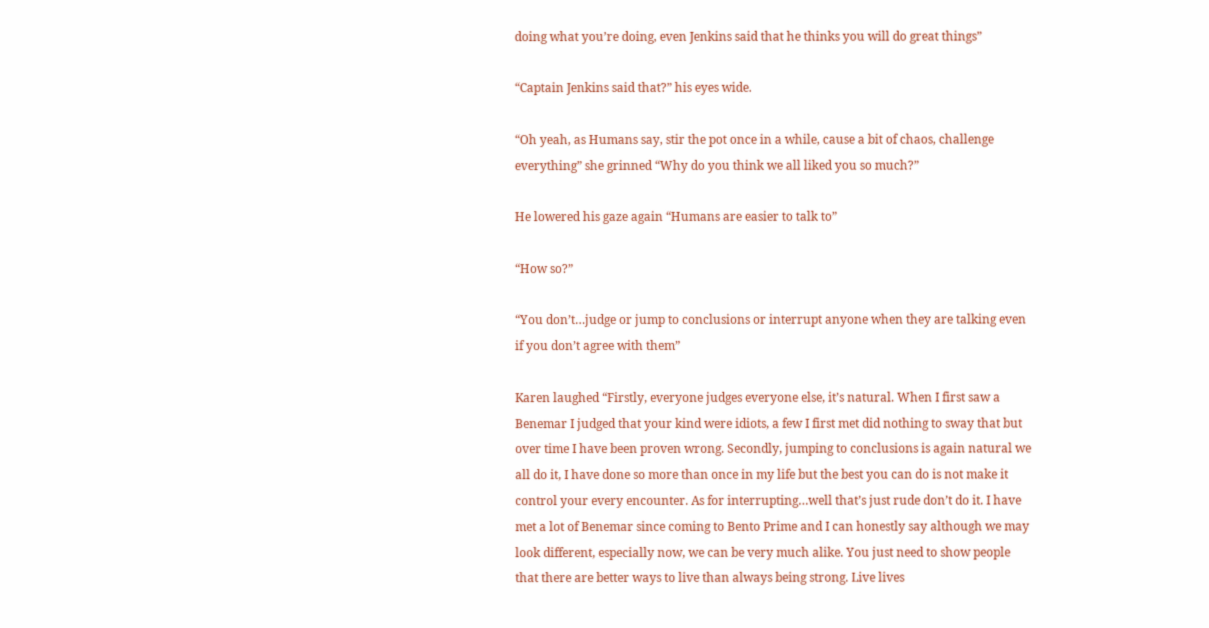doing what you’re doing, even Jenkins said that he thinks you will do great things”

“Captain Jenkins said that?” his eyes wide.

“Oh yeah, as Humans say, stir the pot once in a while, cause a bit of chaos, challenge everything” she grinned “Why do you think we all liked you so much?”

He lowered his gaze again “Humans are easier to talk to”

“How so?”

“You don’t…judge or jump to conclusions or interrupt anyone when they are talking even if you don’t agree with them”

Karen laughed “Firstly, everyone judges everyone else, it’s natural. When I first saw a Benemar I judged that your kind were idiots, a few I first met did nothing to sway that but over time I have been proven wrong. Secondly, jumping to conclusions is again natural we all do it, I have done so more than once in my life but the best you can do is not make it control your every encounter. As for interrupting…well that’s just rude don’t do it. I have met a lot of Benemar since coming to Bento Prime and I can honestly say although we may look different, especially now, we can be very much alike. You just need to show people that there are better ways to live than always being strong. Live lives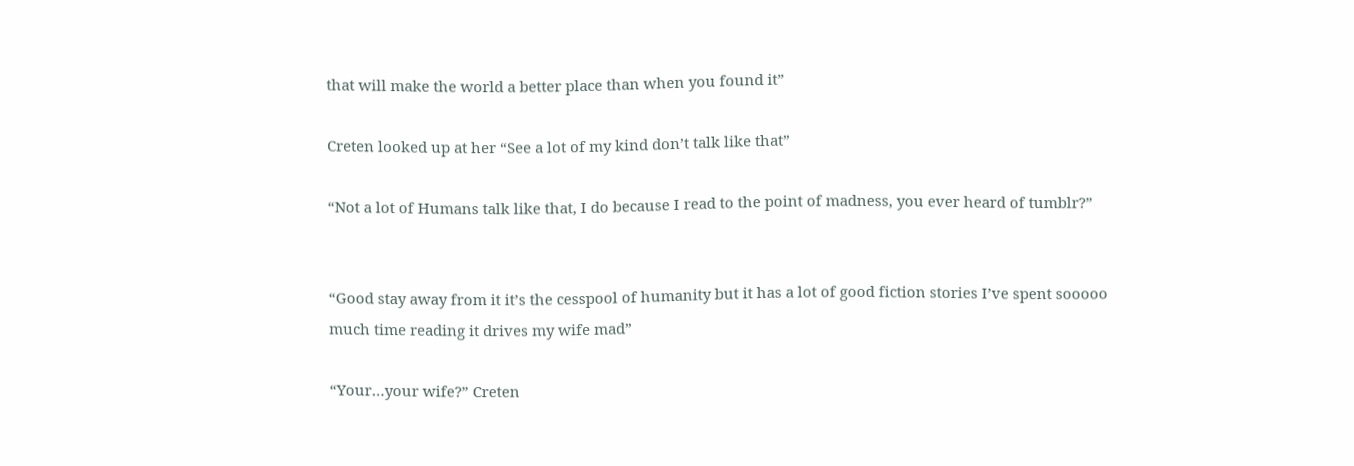that will make the world a better place than when you found it”

Creten looked up at her “See a lot of my kind don’t talk like that”

“Not a lot of Humans talk like that, I do because I read to the point of madness, you ever heard of tumblr?”


“Good stay away from it it’s the cesspool of humanity but it has a lot of good fiction stories I’ve spent sooooo much time reading it drives my wife mad”

“Your…your wife?” Creten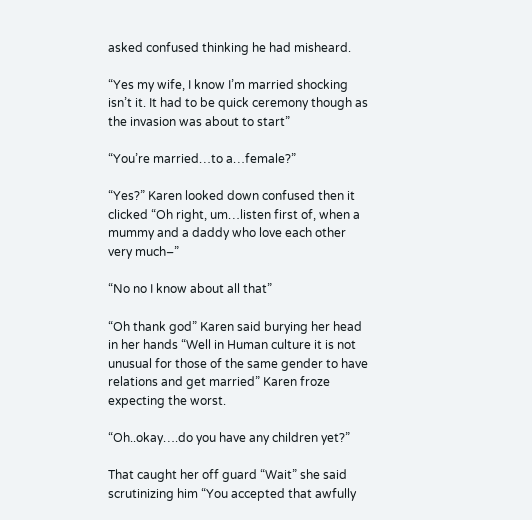asked confused thinking he had misheard.

“Yes my wife, I know I’m married shocking isn’t it. It had to be quick ceremony though as the invasion was about to start”

“You’re married…to a…female?”

“Yes?” Karen looked down confused then it clicked “Oh right, um…listen first of, when a mummy and a daddy who love each other very much–”

“No no I know about all that”

“Oh thank god” Karen said burying her head in her hands “Well in Human culture it is not unusual for those of the same gender to have relations and get married” Karen froze expecting the worst.

“Oh..okay….do you have any children yet?”

That caught her off guard “Wait” she said scrutinizing him “You accepted that awfully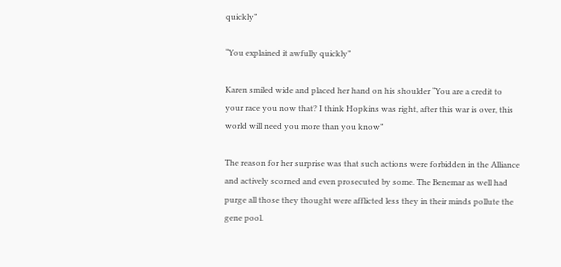quickly”

“You explained it awfully quickly”

Karen smiled wide and placed her hand on his shoulder “You are a credit to your race you now that? I think Hopkins was right, after this war is over, this world will need you more than you know”

The reason for her surprise was that such actions were forbidden in the Alliance and actively scorned and even prosecuted by some. The Benemar as well had purge all those they thought were afflicted less they in their minds pollute the gene pool.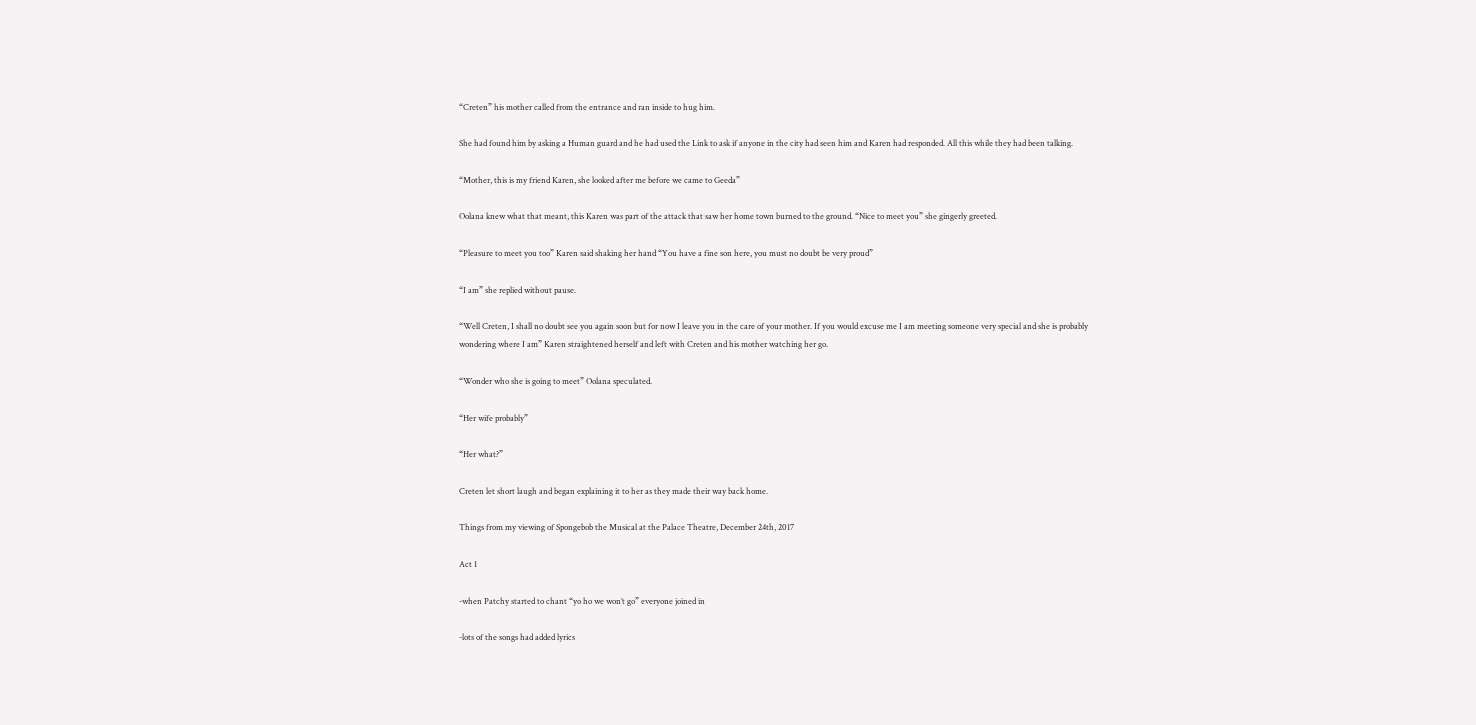“Creten” his mother called from the entrance and ran inside to hug him.

She had found him by asking a Human guard and he had used the Link to ask if anyone in the city had seen him and Karen had responded. All this while they had been talking.

“Mother, this is my friend Karen, she looked after me before we came to Geeda”

Oolana knew what that meant, this Karen was part of the attack that saw her home town burned to the ground. “Nice to meet you” she gingerly greeted.

“Pleasure to meet you too” Karen said shaking her hand “You have a fine son here, you must no doubt be very proud”

“I am” she replied without pause.

“Well Creten, I shall no doubt see you again soon but for now I leave you in the care of your mother. If you would excuse me I am meeting someone very special and she is probably wondering where I am” Karen straightened herself and left with Creten and his mother watching her go.

“Wonder who she is going to meet” Oolana speculated.

“Her wife probably”

“Her what?”

Creten let short laugh and began explaining it to her as they made their way back home.

Things from my viewing of Spongebob the Musical at the Palace Theatre, December 24th, 2017

Act 1

-when Patchy started to chant “yo ho we won’t go” everyone joined in

-lots of the songs had added lyrics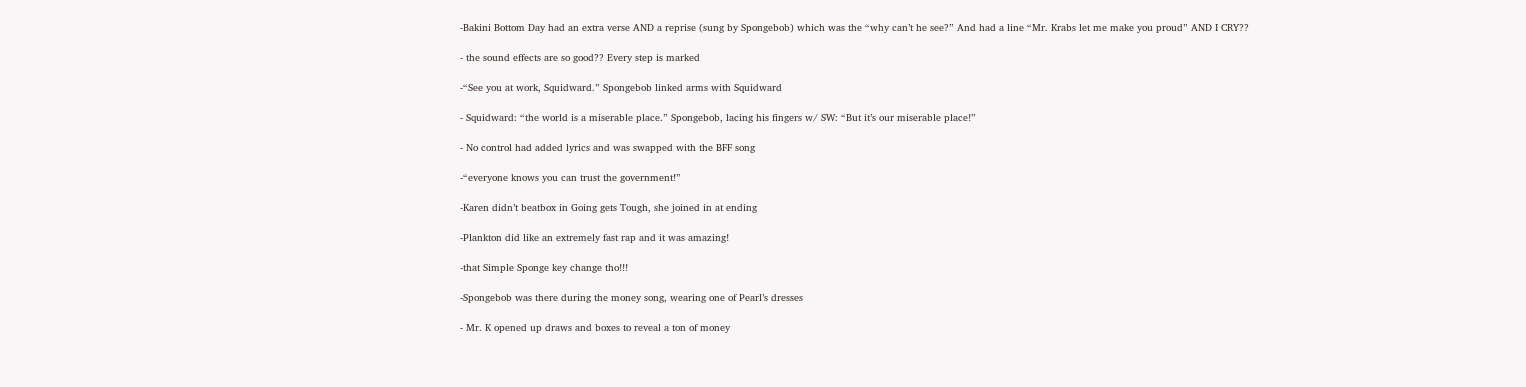-Bakini Bottom Day had an extra verse AND a reprise (sung by Spongebob) which was the “why can’t he see?” And had a line “Mr. Krabs let me make you proud” AND I CRY??

- the sound effects are so good?? Every step is marked

-“See you at work, Squidward.” Spongebob linked arms with Squidward

- Squidward: “the world is a miserable place.” Spongebob, lacing his fingers w/ SW: “But it’s our miserable place!”

- No control had added lyrics and was swapped with the BFF song

-“everyone knows you can trust the government!”

-Karen didn’t beatbox in Going gets Tough, she joined in at ending

-Plankton did like an extremely fast rap and it was amazing!

-that Simple Sponge key change tho!!!

-Spongebob was there during the money song, wearing one of Pearl’s dresses

- Mr. K opened up draws and boxes to reveal a ton of money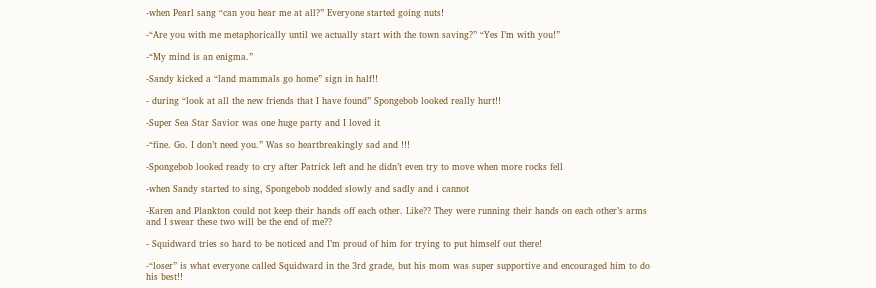-when Pearl sang “can you hear me at all?” Everyone started going nuts!

-“Are you with me metaphorically until we actually start with the town saving?” “Yes I’m with you!”

-“My mind is an enigma.”

-Sandy kicked a “land mammals go home” sign in half!!

- during “look at all the new friends that I have found” Spongebob looked really hurt!!

-Super Sea Star Savior was one huge party and I loved it

-“fine. Go. I don’t need you.” Was so heartbreakingly sad and !!!

-Spongebob looked ready to cry after Patrick left and he didn’t even try to move when more rocks fell

-when Sandy started to sing, Spongebob nodded slowly and sadly and i cannot

-Karen and Plankton could not keep their hands off each other. Like?? They were running their hands on each other’s arms and I swear these two will be the end of me??

- Squidward tries so hard to be noticed and I’m proud of him for trying to put himself out there!

-“loser” is what everyone called Squidward in the 3rd grade, but his mom was super supportive and encouraged him to do his best!!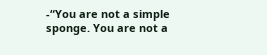-“You are not a simple sponge. You are not a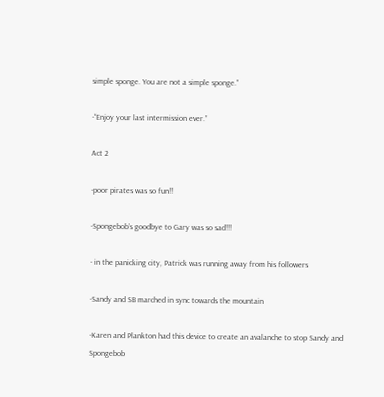simple sponge. You are not a simple sponge.”

-“Enjoy your last intermission ever.”

Act 2

-poor pirates was so fun!!

-Spongebob’s goodbye to Gary was so sad!!!

- in the panicking city, Patrick was running away from his followers

-Sandy and SB marched in sync towards the mountain

-Karen and Plankton had this device to create an avalanche to stop Sandy and Spongebob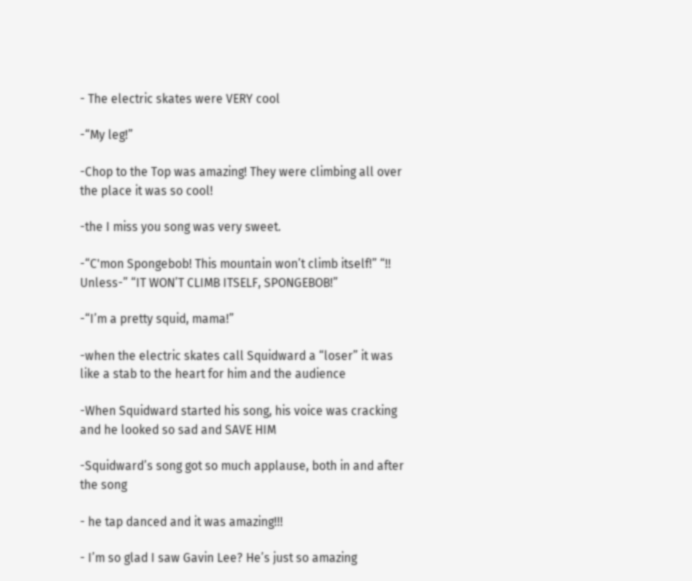- The electric skates were VERY cool

-“My leg!”

-Chop to the Top was amazing! They were climbing all over the place it was so cool!

-the I miss you song was very sweet.

-“C'mon Spongebob! This mountain won’t climb itself!” “!! Unless-” “IT WON’T CLIMB ITSELF, SPONGEBOB!”

-“I’m a pretty squid, mama!”

-when the electric skates call Squidward a “loser” it was like a stab to the heart for him and the audience

-When Squidward started his song, his voice was cracking and he looked so sad and SAVE HIM

-Squidward’s song got so much applause, both in and after the song

- he tap danced and it was amazing!!!

- I’m so glad I saw Gavin Lee? He’s just so amazing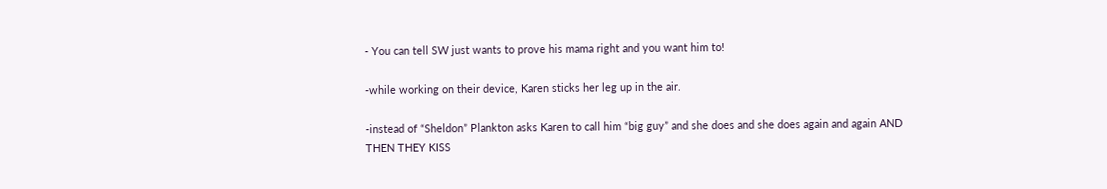- You can tell SW just wants to prove his mama right and you want him to!

-while working on their device, Karen sticks her leg up in the air.

-instead of “Sheldon” Plankton asks Karen to call him “big guy” and she does and she does again and again AND THEN THEY KISS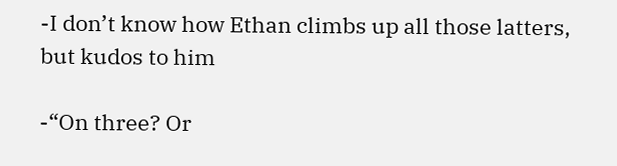-I don’t know how Ethan climbs up all those latters, but kudos to him

-“On three? Or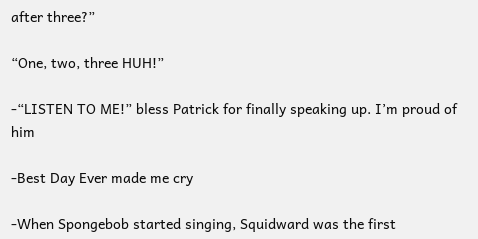after three?”

“One, two, three HUH!”

-“LISTEN TO ME!” bless Patrick for finally speaking up. I’m proud of him

-Best Day Ever made me cry

-When Spongebob started singing, Squidward was the first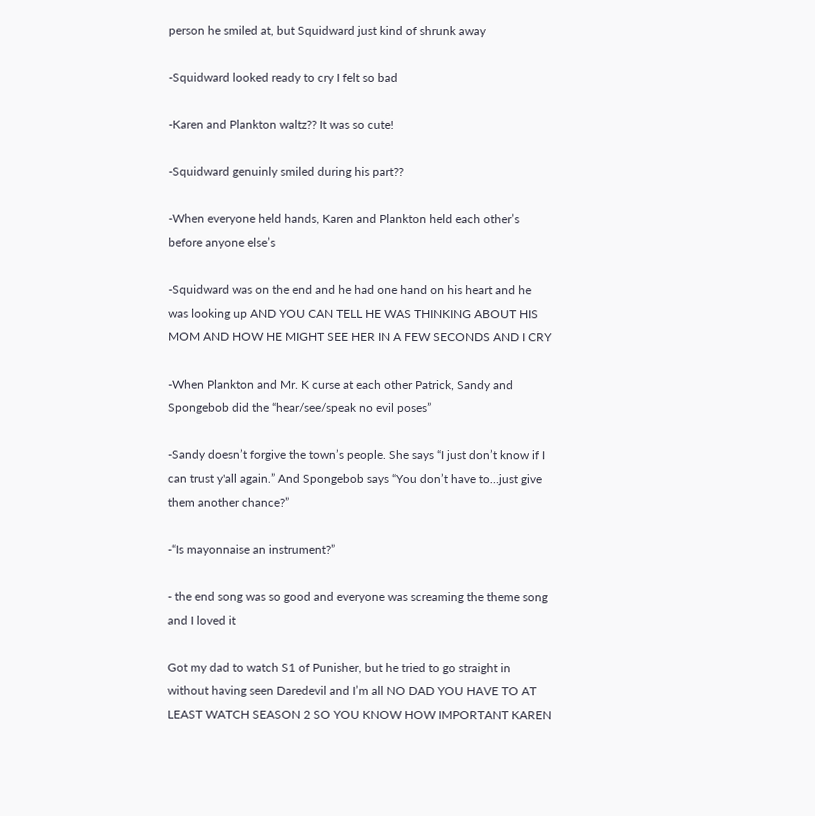person he smiled at, but Squidward just kind of shrunk away

-Squidward looked ready to cry I felt so bad

-Karen and Plankton waltz?? It was so cute!

-Squidward genuinly smiled during his part??

-When everyone held hands, Karen and Plankton held each other’s before anyone else’s

-Squidward was on the end and he had one hand on his heart and he was looking up AND YOU CAN TELL HE WAS THINKING ABOUT HIS MOM AND HOW HE MIGHT SEE HER IN A FEW SECONDS AND I CRY

-When Plankton and Mr. K curse at each other Patrick, Sandy and Spongebob did the “hear/see/speak no evil poses”

-Sandy doesn’t forgive the town’s people. She says “I just don’t know if I can trust y'all again.” And Spongebob says “You don’t have to…just give them another chance?”

-“Is mayonnaise an instrument?”

- the end song was so good and everyone was screaming the theme song and I loved it

Got my dad to watch S1 of Punisher, but he tried to go straight in without having seen Daredevil and I’m all NO DAD YOU HAVE TO AT LEAST WATCH SEASON 2 SO YOU KNOW HOW IMPORTANT KAREN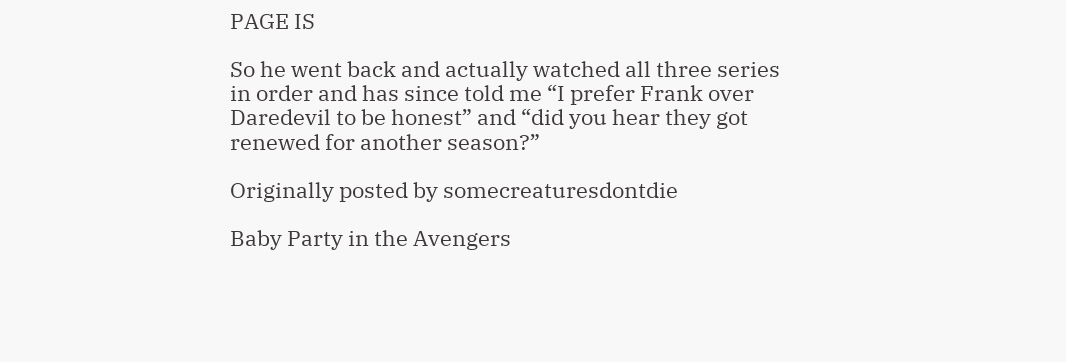PAGE IS

So he went back and actually watched all three series in order and has since told me “I prefer Frank over Daredevil to be honest” and “did you hear they got renewed for another season?”

Originally posted by somecreaturesdontdie

Baby Party in the Avengers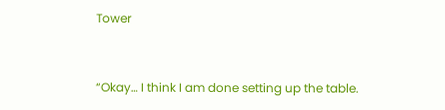Tower


“Okay… I think I am done setting up the table.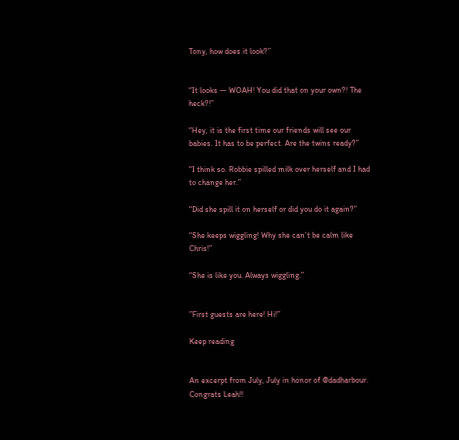Tony, how does it look?”


“It looks — WOAH! You did that on your own?! The heck?!”

“Hey, it is the first time our friends will see our babies. It has to be perfect. Are the twins ready?”

“I think so. Robbie spilled milk over herself and I had to change her.”

“Did she spill it on herself or did you do it again?”

“She keeps wiggling! Why she can’t be calm like Chris!”

“She is like you. Always wiggling.”


”First guests are here! Hi!”

Keep reading


An excerpt from July, July in honor of @dadharbour. Congrats Leah!!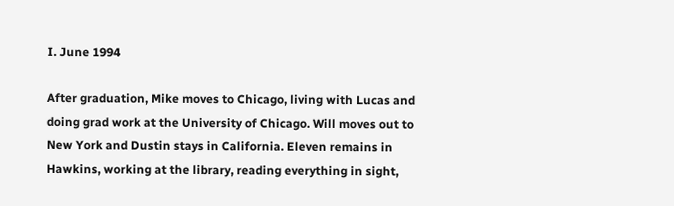I. June 1994

After graduation, Mike moves to Chicago, living with Lucas and doing grad work at the University of Chicago. Will moves out to New York and Dustin stays in California. Eleven remains in Hawkins, working at the library, reading everything in sight,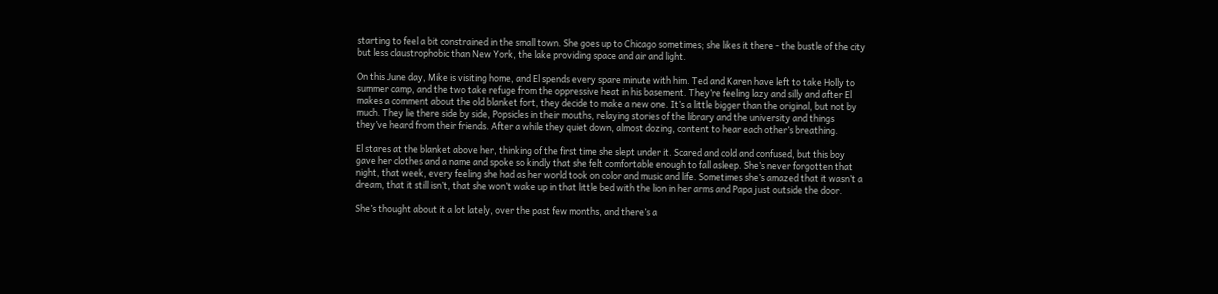starting to feel a bit constrained in the small town. She goes up to Chicago sometimes; she likes it there - the bustle of the city but less claustrophobic than New York, the lake providing space and air and light.

On this June day, Mike is visiting home, and El spends every spare minute with him. Ted and Karen have left to take Holly to summer camp, and the two take refuge from the oppressive heat in his basement. They’re feeling lazy and silly and after El makes a comment about the old blanket fort, they decide to make a new one. It’s a little bigger than the original, but not by much. They lie there side by side, Popsicles in their mouths, relaying stories of the library and the university and things they’ve heard from their friends. After a while they quiet down, almost dozing, content to hear each other’s breathing.

El stares at the blanket above her, thinking of the first time she slept under it. Scared and cold and confused, but this boy gave her clothes and a name and spoke so kindly that she felt comfortable enough to fall asleep. She’s never forgotten that night, that week, every feeling she had as her world took on color and music and life. Sometimes she’s amazed that it wasn’t a dream, that it still isn’t, that she won’t wake up in that little bed with the lion in her arms and Papa just outside the door.

She’s thought about it a lot lately, over the past few months, and there’s a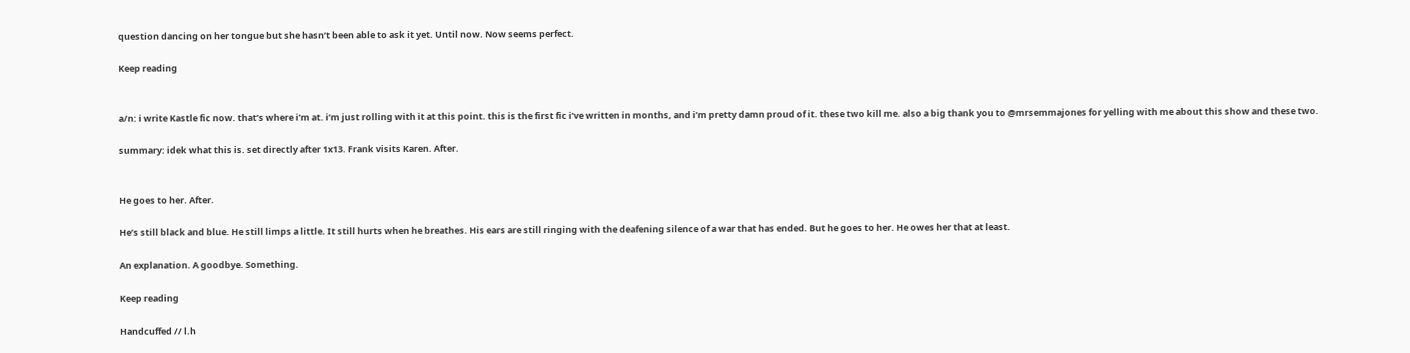question dancing on her tongue but she hasn’t been able to ask it yet. Until now. Now seems perfect.

Keep reading


a/n: i write Kastle fic now. that’s where i’m at. i’m just rolling with it at this point. this is the first fic i’ve written in months, and i’m pretty damn proud of it. these two kill me. also a big thank you to @mrsemmajones for yelling with me about this show and these two.

summary: idek what this is. set directly after 1x13. Frank visits Karen. After.


He goes to her. After.

He’s still black and blue. He still limps a little. It still hurts when he breathes. His ears are still ringing with the deafening silence of a war that has ended. But he goes to her. He owes her that at least.

An explanation. A goodbye. Something.

Keep reading

Handcuffed // l.h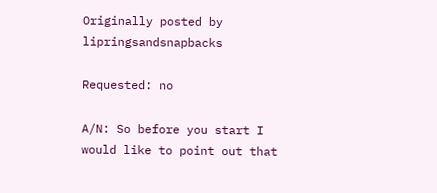Originally posted by lipringsandsnapbacks

Requested: no

A/N: So before you start I would like to point out that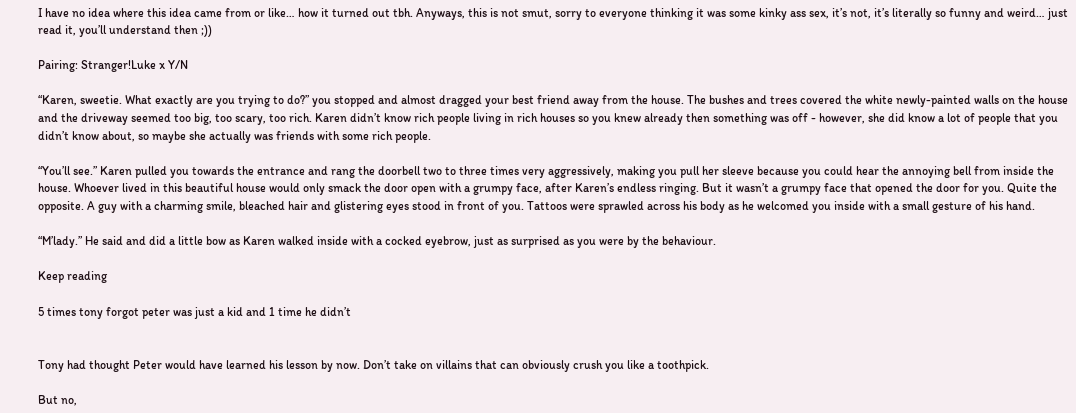I have no idea where this idea came from or like… how it turned out tbh. Anyways, this is not smut, sorry to everyone thinking it was some kinky ass sex, it’s not, it’s literally so funny and weird… just read it, you’ll understand then ;))

Pairing: Stranger!Luke x Y/N

“Karen, sweetie. What exactly are you trying to do?” you stopped and almost dragged your best friend away from the house. The bushes and trees covered the white newly-painted walls on the house and the driveway seemed too big, too scary, too rich. Karen didn’t know rich people living in rich houses so you knew already then something was off - however, she did know a lot of people that you didn’t know about, so maybe she actually was friends with some rich people.

“You’ll see.” Karen pulled you towards the entrance and rang the doorbell two to three times very aggressively, making you pull her sleeve because you could hear the annoying bell from inside the house. Whoever lived in this beautiful house would only smack the door open with a grumpy face, after Karen’s endless ringing. But it wasn’t a grumpy face that opened the door for you. Quite the opposite. A guy with a charming smile, bleached hair and glistering eyes stood in front of you. Tattoos were sprawled across his body as he welcomed you inside with a small gesture of his hand.

“M’lady.” He said and did a little bow as Karen walked inside with a cocked eyebrow, just as surprised as you were by the behaviour.

Keep reading

5 times tony forgot peter was just a kid and 1 time he didn’t


Tony had thought Peter would have learned his lesson by now. Don’t take on villains that can obviously crush you like a toothpick.

But no,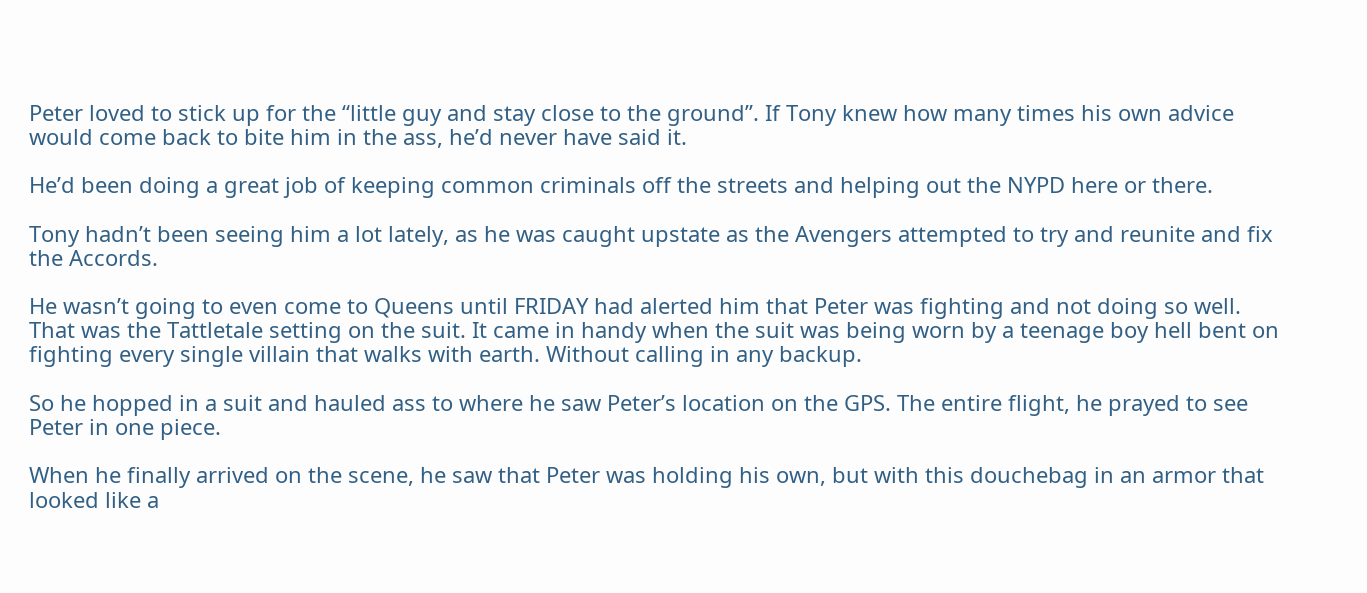Peter loved to stick up for the “little guy and stay close to the ground”. If Tony knew how many times his own advice would come back to bite him in the ass, he’d never have said it.

He’d been doing a great job of keeping common criminals off the streets and helping out the NYPD here or there.

Tony hadn’t been seeing him a lot lately, as he was caught upstate as the Avengers attempted to try and reunite and fix the Accords.

He wasn’t going to even come to Queens until FRIDAY had alerted him that Peter was fighting and not doing so well. That was the Tattletale setting on the suit. It came in handy when the suit was being worn by a teenage boy hell bent on fighting every single villain that walks with earth. Without calling in any backup.

So he hopped in a suit and hauled ass to where he saw Peter’s location on the GPS. The entire flight, he prayed to see Peter in one piece.

When he finally arrived on the scene, he saw that Peter was holding his own, but with this douchebag in an armor that looked like a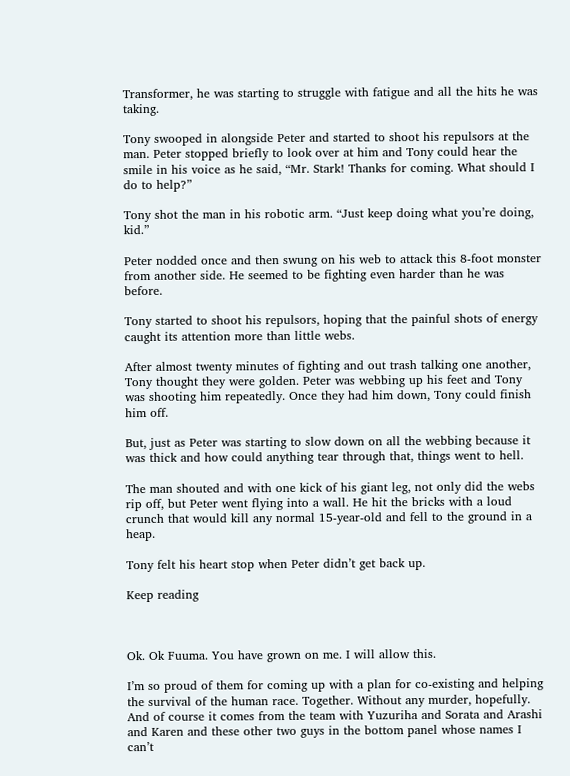Transformer, he was starting to struggle with fatigue and all the hits he was taking.

Tony swooped in alongside Peter and started to shoot his repulsors at the man. Peter stopped briefly to look over at him and Tony could hear the smile in his voice as he said, “Mr. Stark! Thanks for coming. What should I do to help?”

Tony shot the man in his robotic arm. “Just keep doing what you’re doing, kid.”

Peter nodded once and then swung on his web to attack this 8-foot monster from another side. He seemed to be fighting even harder than he was before.

Tony started to shoot his repulsors, hoping that the painful shots of energy caught its attention more than little webs.

After almost twenty minutes of fighting and out trash talking one another, Tony thought they were golden. Peter was webbing up his feet and Tony was shooting him repeatedly. Once they had him down, Tony could finish him off.

But, just as Peter was starting to slow down on all the webbing because it was thick and how could anything tear through that, things went to hell.

The man shouted and with one kick of his giant leg, not only did the webs rip off, but Peter went flying into a wall. He hit the bricks with a loud crunch that would kill any normal 15-year-old and fell to the ground in a heap.

Tony felt his heart stop when Peter didn’t get back up.

Keep reading



Ok. Ok Fuuma. You have grown on me. I will allow this.

I’m so proud of them for coming up with a plan for co-existing and helping the survival of the human race. Together. Without any murder, hopefully. And of course it comes from the team with Yuzuriha and Sorata and Arashi and Karen and these other two guys in the bottom panel whose names I can’t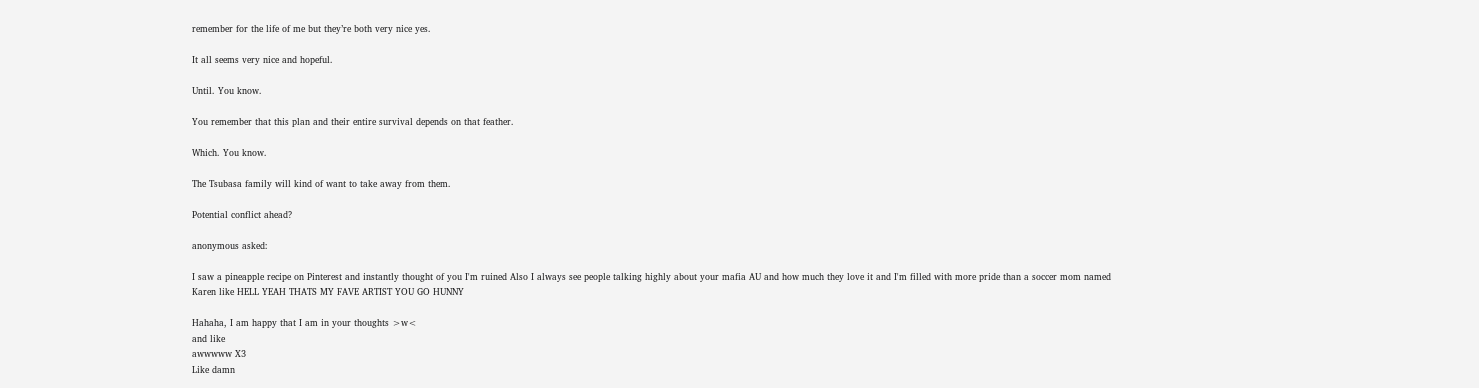remember for the life of me but they’re both very nice yes.

It all seems very nice and hopeful.

Until. You know.

You remember that this plan and their entire survival depends on that feather.

Which. You know.

The Tsubasa family will kind of want to take away from them.

Potential conflict ahead?

anonymous asked:

I saw a pineapple recipe on Pinterest and instantly thought of you I'm ruined Also I always see people talking highly about your mafia AU and how much they love it and I'm filled with more pride than a soccer mom named Karen like HELL YEAH THATS MY FAVE ARTIST YOU GO HUNNY

Hahaha, I am happy that I am in your thoughts >w<
and like
awwwww X3
Like damn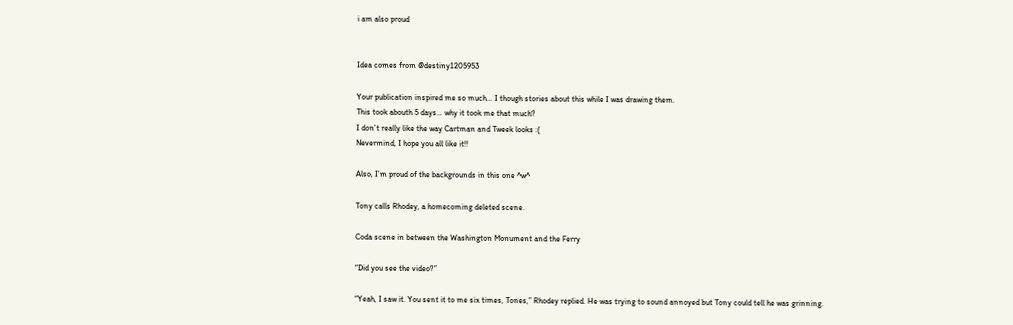i am also proud


Idea comes from @destiny1205953

Your publication inspired me so much… I though stories about this while I was drawing them.
This took abouth 5 days… why it took me that much?
I don’t really like the way Cartman and Tweek looks :(
Nevermind, I hope you all like it!!

Also, I’m proud of the backgrounds in this one ^w^

Tony calls Rhodey, a homecoming deleted scene.

Coda scene in between the Washington Monument and the Ferry

“Did you see the video?”

“Yeah, I saw it. You sent it to me six times, Tones,” Rhodey replied. He was trying to sound annoyed but Tony could tell he was grinning.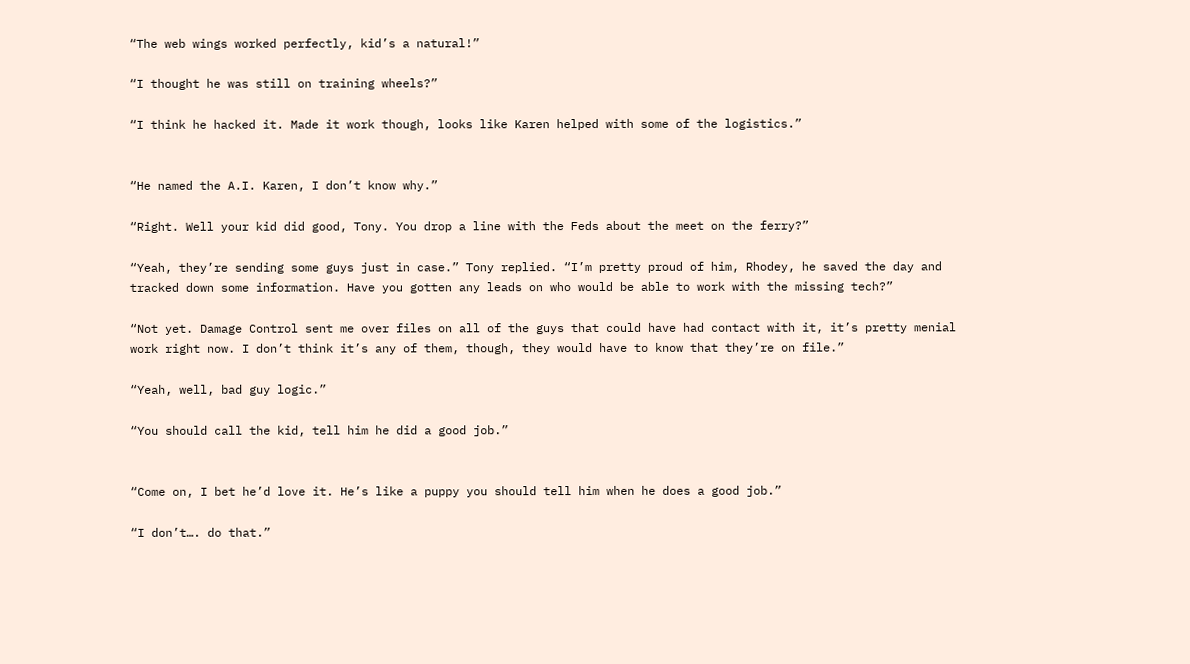“The web wings worked perfectly, kid’s a natural!”

“I thought he was still on training wheels?”

“I think he hacked it. Made it work though, looks like Karen helped with some of the logistics.”


“He named the A.I. Karen, I don’t know why.”

“Right. Well your kid did good, Tony. You drop a line with the Feds about the meet on the ferry?”

“Yeah, they’re sending some guys just in case.” Tony replied. “I’m pretty proud of him, Rhodey, he saved the day and tracked down some information. Have you gotten any leads on who would be able to work with the missing tech?”

“Not yet. Damage Control sent me over files on all of the guys that could have had contact with it, it’s pretty menial work right now. I don’t think it’s any of them, though, they would have to know that they’re on file.”

“Yeah, well, bad guy logic.”

“You should call the kid, tell him he did a good job.”


“Come on, I bet he’d love it. He’s like a puppy you should tell him when he does a good job.”

“I don’t…. do that.”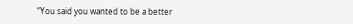“You said you wanted to be a better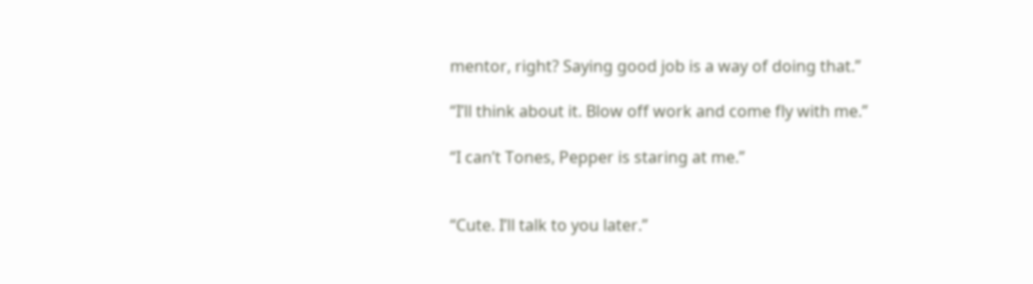mentor, right? Saying good job is a way of doing that.”

“I’ll think about it. Blow off work and come fly with me.”

“I can’t Tones, Pepper is staring at me.”


“Cute. I’ll talk to you later.”